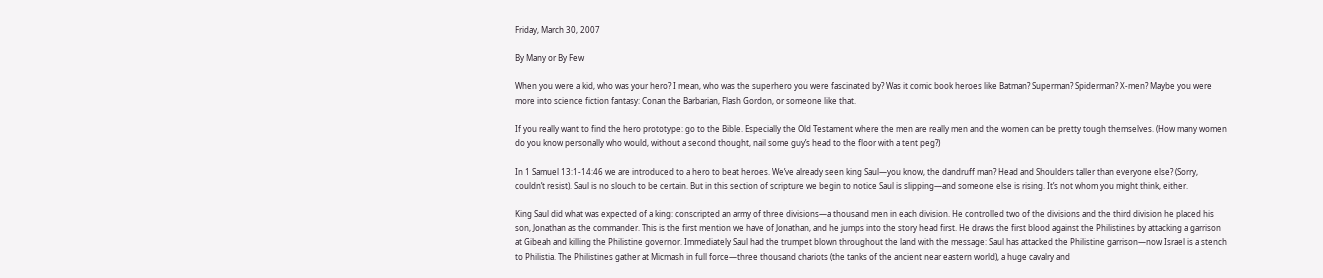Friday, March 30, 2007

By Many or By Few

When you were a kid, who was your hero? I mean, who was the superhero you were fascinated by? Was it comic book heroes like Batman? Superman? Spiderman? X-men? Maybe you were more into science fiction fantasy: Conan the Barbarian, Flash Gordon, or someone like that.

If you really want to find the hero prototype: go to the Bible. Especially the Old Testament where the men are really men and the women can be pretty tough themselves. (How many women do you know personally who would, without a second thought, nail some guy’s head to the floor with a tent peg?)

In 1 Samuel 13:1-14:46 we are introduced to a hero to beat heroes. We’ve already seen king Saul—you know, the dandruff man? Head and Shoulders taller than everyone else? (Sorry, couldn’t resist). Saul is no slouch to be certain. But in this section of scripture we begin to notice Saul is slipping—and someone else is rising. It’s not whom you might think, either.

King Saul did what was expected of a king: conscripted an army of three divisions—a thousand men in each division. He controlled two of the divisions and the third division he placed his son, Jonathan as the commander. This is the first mention we have of Jonathan, and he jumps into the story head first. He draws the first blood against the Philistines by attacking a garrison at Gibeah and killing the Philistine governor. Immediately Saul had the trumpet blown throughout the land with the message: Saul has attacked the Philistine garrison—now Israel is a stench to Philistia. The Philistines gather at Micmash in full force—three thousand chariots (the tanks of the ancient near eastern world), a huge cavalry and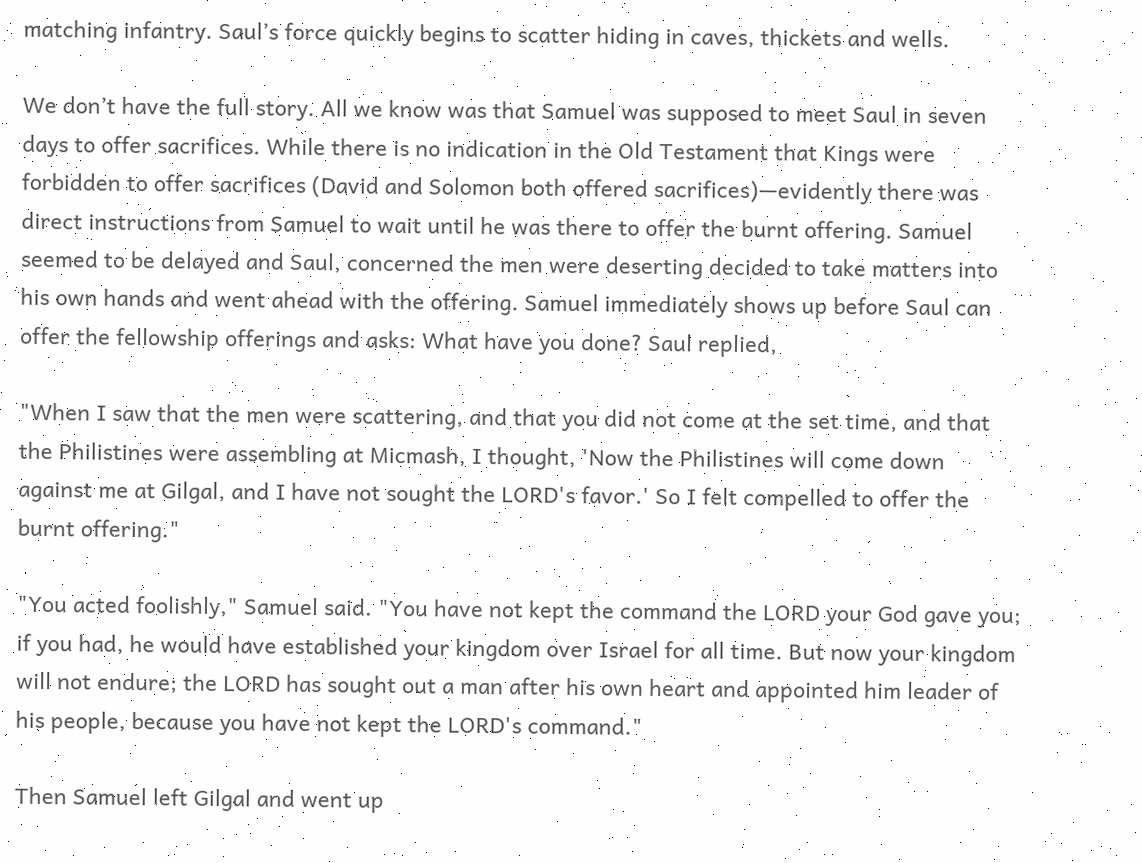matching infantry. Saul’s force quickly begins to scatter hiding in caves, thickets and wells.

We don’t have the full story. All we know was that Samuel was supposed to meet Saul in seven days to offer sacrifices. While there is no indication in the Old Testament that Kings were forbidden to offer sacrifices (David and Solomon both offered sacrifices)—evidently there was direct instructions from Samuel to wait until he was there to offer the burnt offering. Samuel seemed to be delayed and Saul, concerned the men were deserting decided to take matters into his own hands and went ahead with the offering. Samuel immediately shows up before Saul can offer the fellowship offerings and asks: What have you done? Saul replied,

"When I saw that the men were scattering, and that you did not come at the set time, and that the Philistines were assembling at Micmash, I thought, 'Now the Philistines will come down against me at Gilgal, and I have not sought the LORD's favor.' So I felt compelled to offer the burnt offering."

"You acted foolishly," Samuel said. "You have not kept the command the LORD your God gave you; if you had, he would have established your kingdom over Israel for all time. But now your kingdom will not endure; the LORD has sought out a man after his own heart and appointed him leader of his people, because you have not kept the LORD's command."

Then Samuel left Gilgal and went up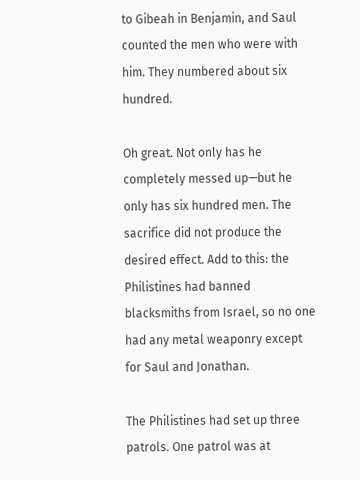to Gibeah in Benjamin, and Saul counted the men who were with him. They numbered about six hundred.

Oh great. Not only has he completely messed up—but he only has six hundred men. The sacrifice did not produce the desired effect. Add to this: the Philistines had banned blacksmiths from Israel, so no one had any metal weaponry except for Saul and Jonathan.

The Philistines had set up three patrols. One patrol was at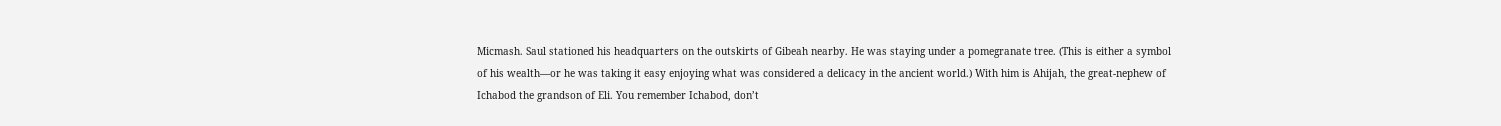Micmash. Saul stationed his headquarters on the outskirts of Gibeah nearby. He was staying under a pomegranate tree. (This is either a symbol of his wealth—or he was taking it easy enjoying what was considered a delicacy in the ancient world.) With him is Ahijah, the great-nephew of Ichabod the grandson of Eli. You remember Ichabod, don’t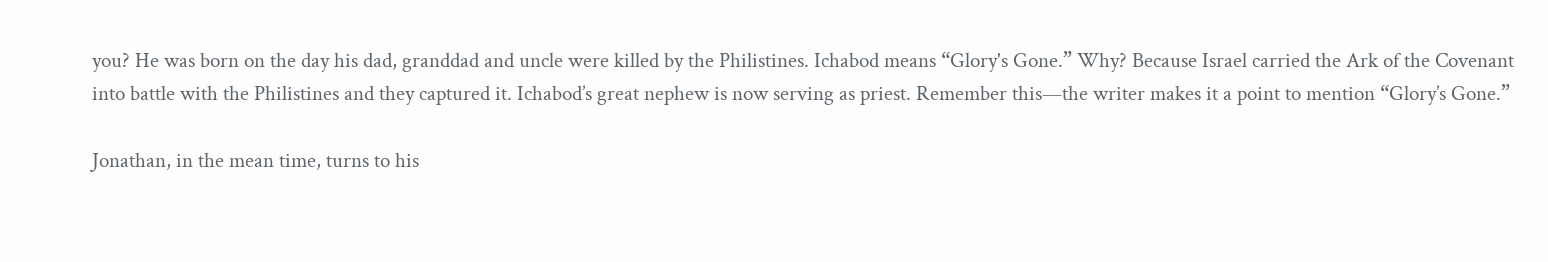you? He was born on the day his dad, granddad and uncle were killed by the Philistines. Ichabod means “Glory's Gone.” Why? Because Israel carried the Ark of the Covenant into battle with the Philistines and they captured it. Ichabod’s great nephew is now serving as priest. Remember this—the writer makes it a point to mention “Glory’s Gone.”

Jonathan, in the mean time, turns to his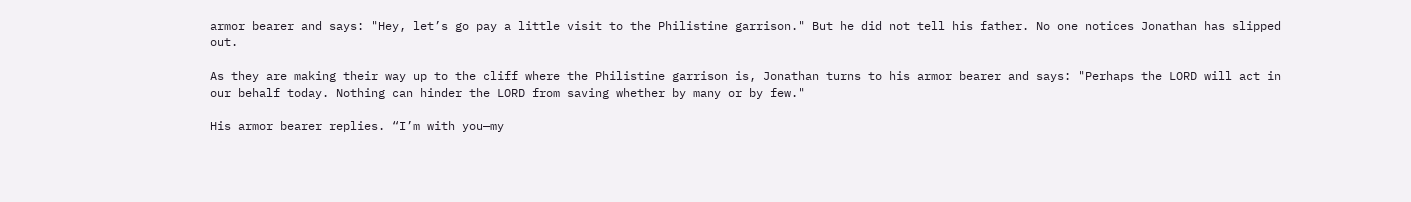armor bearer and says: "Hey, let’s go pay a little visit to the Philistine garrison." But he did not tell his father. No one notices Jonathan has slipped out.

As they are making their way up to the cliff where the Philistine garrison is, Jonathan turns to his armor bearer and says: "Perhaps the LORD will act in our behalf today. Nothing can hinder the LORD from saving whether by many or by few."

His armor bearer replies. “I’m with you—my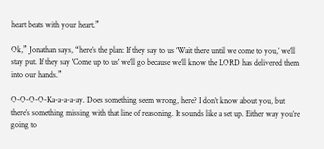heart beats with your heart.”

Ok,” Jonathan says, “here’s the plan: If they say to us ‘Wait there until we come to you,’ we’ll stay put. If they say 'Come up to us' we’ll go because we’ll know the LORD has delivered them into our hands.”

O-O-O-O-Ka-a-a-a-ay. Does something seem wrong, here? I don’t know about you, but there’s something missing with that line of reasoning. It sounds like a set up. Either way you’re going to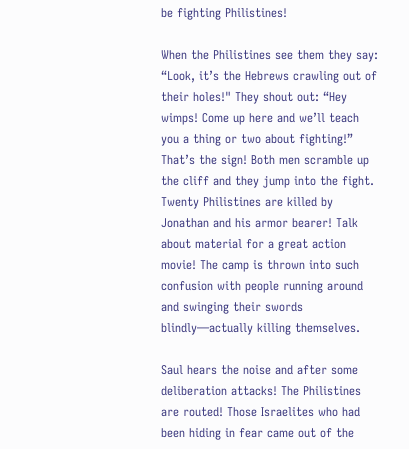be fighting Philistines!

When the Philistines see them they say: “Look, it’s the Hebrews crawling out of their holes!" They shout out: “Hey wimps! Come up here and we’ll teach you a thing or two about fighting!” That’s the sign! Both men scramble up the cliff and they jump into the fight. Twenty Philistines are killed by Jonathan and his armor bearer! Talk about material for a great action movie! The camp is thrown into such confusion with people running around and swinging their swords blindly—actually killing themselves.

Saul hears the noise and after some deliberation attacks! The Philistines are routed! Those Israelites who had been hiding in fear came out of the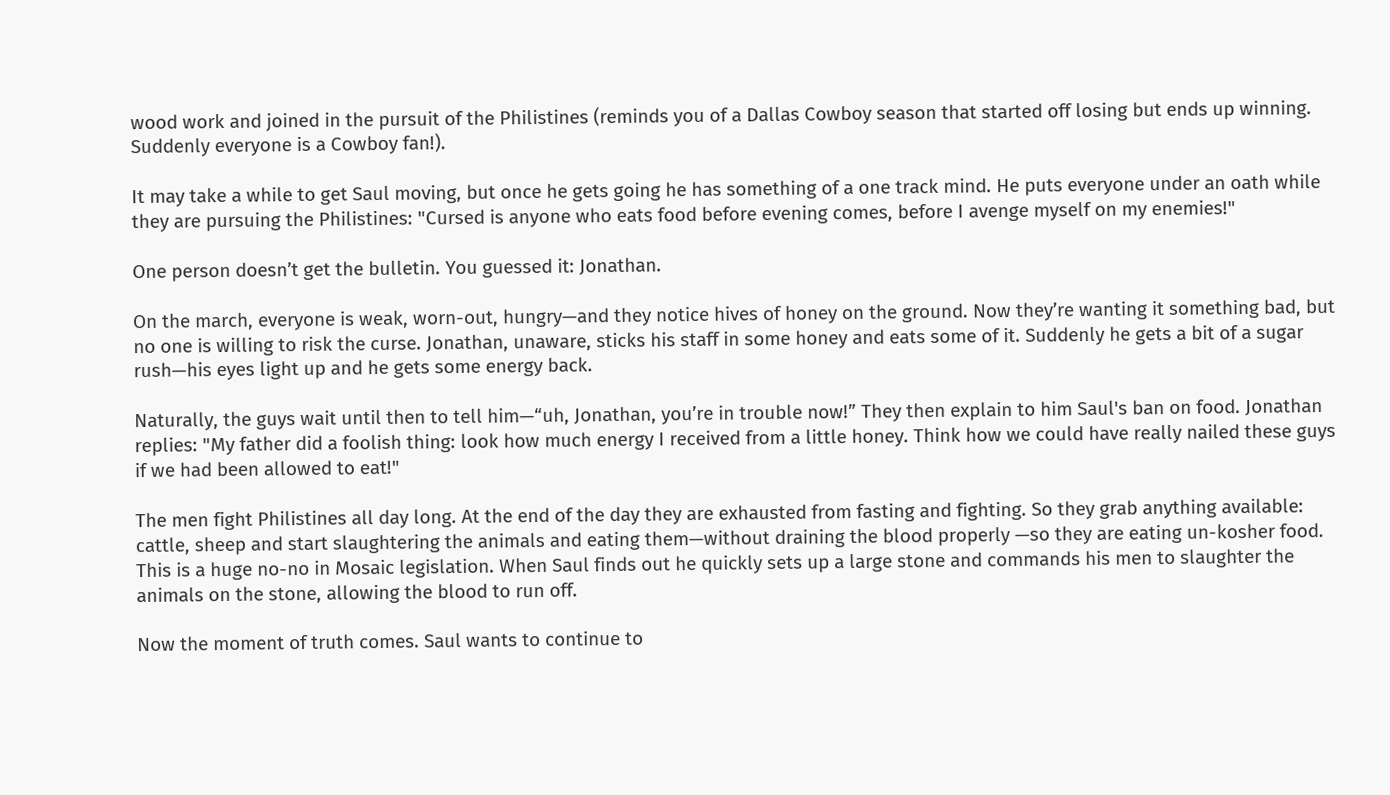wood work and joined in the pursuit of the Philistines (reminds you of a Dallas Cowboy season that started off losing but ends up winning. Suddenly everyone is a Cowboy fan!).

It may take a while to get Saul moving, but once he gets going he has something of a one track mind. He puts everyone under an oath while they are pursuing the Philistines: "Cursed is anyone who eats food before evening comes, before I avenge myself on my enemies!"

One person doesn’t get the bulletin. You guessed it: Jonathan.

On the march, everyone is weak, worn-out, hungry—and they notice hives of honey on the ground. Now they’re wanting it something bad, but no one is willing to risk the curse. Jonathan, unaware, sticks his staff in some honey and eats some of it. Suddenly he gets a bit of a sugar rush—his eyes light up and he gets some energy back.

Naturally, the guys wait until then to tell him—“uh, Jonathan, you’re in trouble now!” They then explain to him Saul's ban on food. Jonathan replies: "My father did a foolish thing: look how much energy I received from a little honey. Think how we could have really nailed these guys if we had been allowed to eat!"

The men fight Philistines all day long. At the end of the day they are exhausted from fasting and fighting. So they grab anything available: cattle, sheep and start slaughtering the animals and eating them—without draining the blood properly —so they are eating un-kosher food. This is a huge no-no in Mosaic legislation. When Saul finds out he quickly sets up a large stone and commands his men to slaughter the animals on the stone, allowing the blood to run off.

Now the moment of truth comes. Saul wants to continue to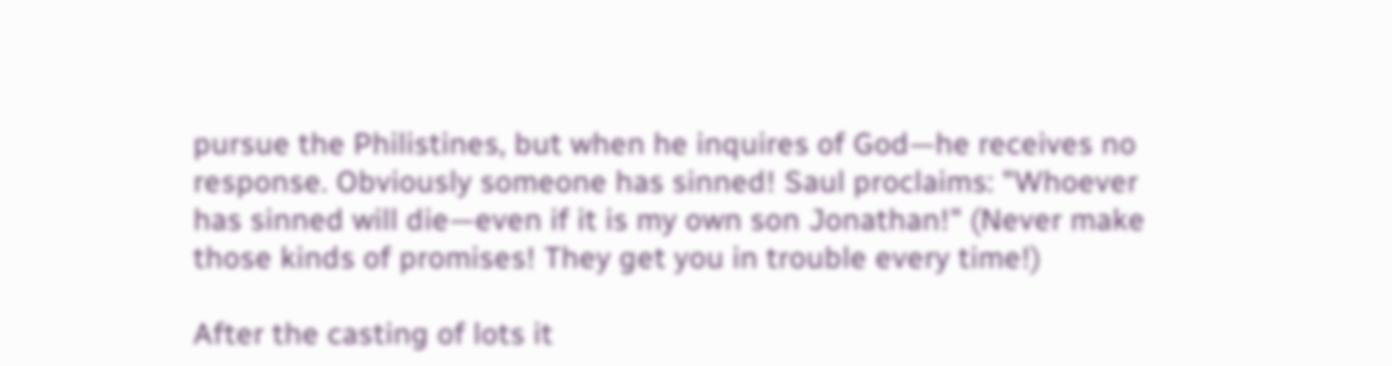pursue the Philistines, but when he inquires of God—he receives no response. Obviously someone has sinned! Saul proclaims: "Whoever has sinned will die—even if it is my own son Jonathan!" (Never make those kinds of promises! They get you in trouble every time!)

After the casting of lots it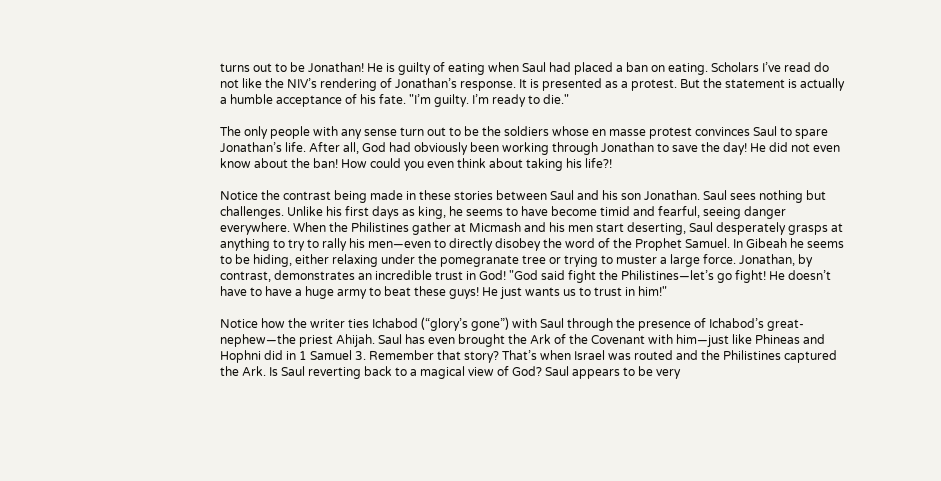turns out to be Jonathan! He is guilty of eating when Saul had placed a ban on eating. Scholars I’ve read do not like the NIV’s rendering of Jonathan’s response. It is presented as a protest. But the statement is actually a humble acceptance of his fate. "I’m guilty. I’m ready to die."

The only people with any sense turn out to be the soldiers whose en masse protest convinces Saul to spare Jonathan’s life. After all, God had obviously been working through Jonathan to save the day! He did not even know about the ban! How could you even think about taking his life?!

Notice the contrast being made in these stories between Saul and his son Jonathan. Saul sees nothing but challenges. Unlike his first days as king, he seems to have become timid and fearful, seeing danger everywhere. When the Philistines gather at Micmash and his men start deserting, Saul desperately grasps at anything to try to rally his men—even to directly disobey the word of the Prophet Samuel. In Gibeah he seems to be hiding, either relaxing under the pomegranate tree or trying to muster a large force. Jonathan, by contrast, demonstrates an incredible trust in God! "God said fight the Philistines—let’s go fight! He doesn’t have to have a huge army to beat these guys! He just wants us to trust in him!"

Notice how the writer ties Ichabod (“glory’s gone”) with Saul through the presence of Ichabod’s great-nephew—the priest Ahijah. Saul has even brought the Ark of the Covenant with him—just like Phineas and Hophni did in 1 Samuel 3. Remember that story? That’s when Israel was routed and the Philistines captured the Ark. Is Saul reverting back to a magical view of God? Saul appears to be very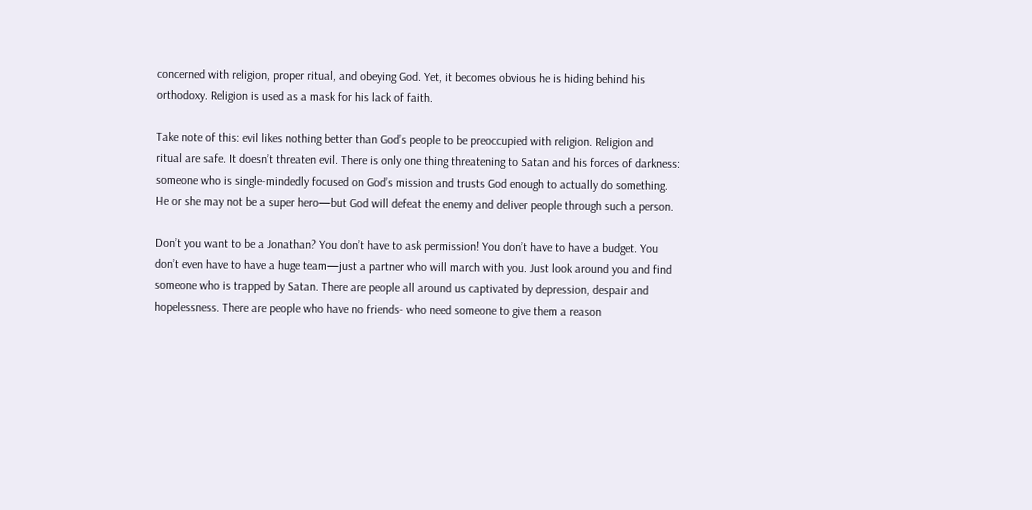concerned with religion, proper ritual, and obeying God. Yet, it becomes obvious he is hiding behind his orthodoxy. Religion is used as a mask for his lack of faith.

Take note of this: evil likes nothing better than God’s people to be preoccupied with religion. Religion and ritual are safe. It doesn’t threaten evil. There is only one thing threatening to Satan and his forces of darkness: someone who is single-mindedly focused on God’s mission and trusts God enough to actually do something. He or she may not be a super hero—but God will defeat the enemy and deliver people through such a person.

Don’t you want to be a Jonathan? You don’t have to ask permission! You don’t have to have a budget. You don’t even have to have a huge team—just a partner who will march with you. Just look around you and find someone who is trapped by Satan. There are people all around us captivated by depression, despair and hopelessness. There are people who have no friends- who need someone to give them a reason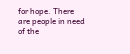for hope. There are people in need of the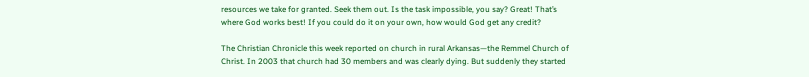resources we take for granted. Seek them out. Is the task impossible, you say? Great! That’s where God works best! If you could do it on your own, how would God get any credit?

The Christian Chronicle this week reported on church in rural Arkansas—the Remmel Church of Christ. In 2003 that church had 30 members and was clearly dying. But suddenly they started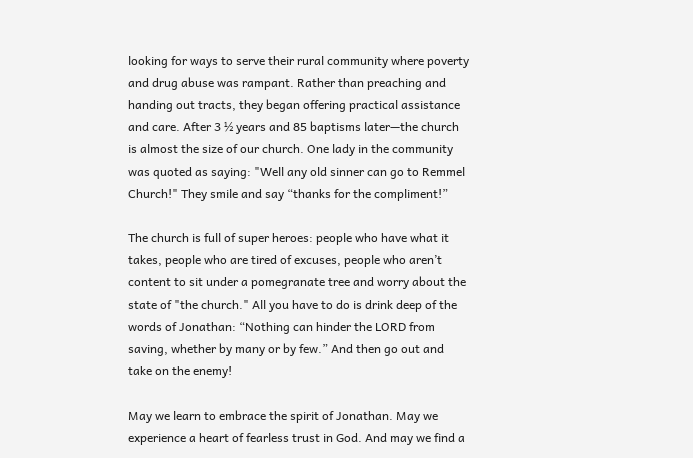looking for ways to serve their rural community where poverty and drug abuse was rampant. Rather than preaching and handing out tracts, they began offering practical assistance and care. After 3 ½ years and 85 baptisms later—the church is almost the size of our church. One lady in the community was quoted as saying: "Well any old sinner can go to Remmel Church!" They smile and say “thanks for the compliment!”

The church is full of super heroes: people who have what it takes, people who are tired of excuses, people who aren’t content to sit under a pomegranate tree and worry about the state of "the church." All you have to do is drink deep of the words of Jonathan: “Nothing can hinder the LORD from saving, whether by many or by few.” And then go out and take on the enemy!

May we learn to embrace the spirit of Jonathan. May we experience a heart of fearless trust in God. And may we find a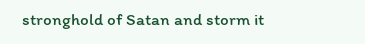stronghold of Satan and storm it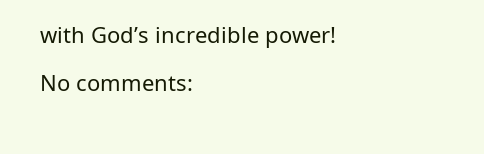with God’s incredible power!

No comments: